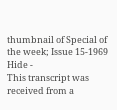thumbnail of Special of the week; Issue 15-1969
Hide -
This transcript was received from a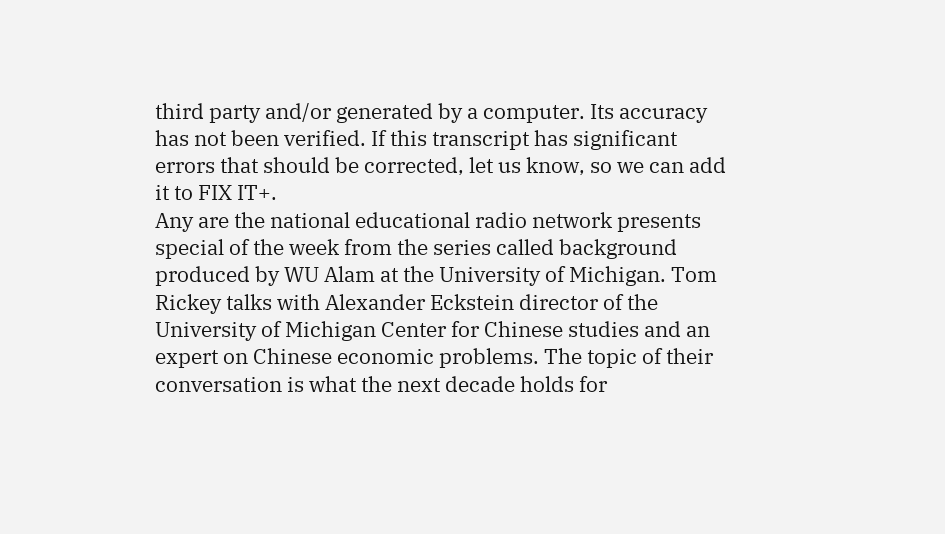third party and/or generated by a computer. Its accuracy has not been verified. If this transcript has significant errors that should be corrected, let us know, so we can add it to FIX IT+.
Any are the national educational radio network presents special of the week from the series called background produced by WU Alam at the University of Michigan. Tom Rickey talks with Alexander Eckstein director of the University of Michigan Center for Chinese studies and an expert on Chinese economic problems. The topic of their conversation is what the next decade holds for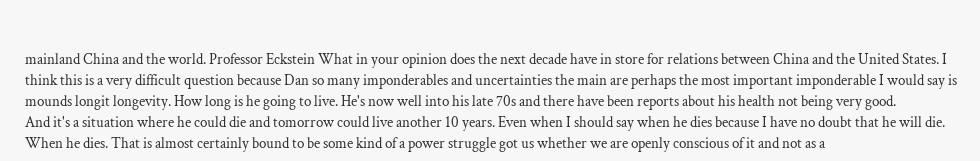mainland China and the world. Professor Eckstein What in your opinion does the next decade have in store for relations between China and the United States. I think this is a very difficult question because Dan so many imponderables and uncertainties the main are perhaps the most important imponderable I would say is mounds longit longevity. How long is he going to live. He's now well into his late 70s and there have been reports about his health not being very good.
And it's a situation where he could die and tomorrow could live another 10 years. Even when I should say when he dies because I have no doubt that he will die. When he dies. That is almost certainly bound to be some kind of a power struggle got us whether we are openly conscious of it and not as a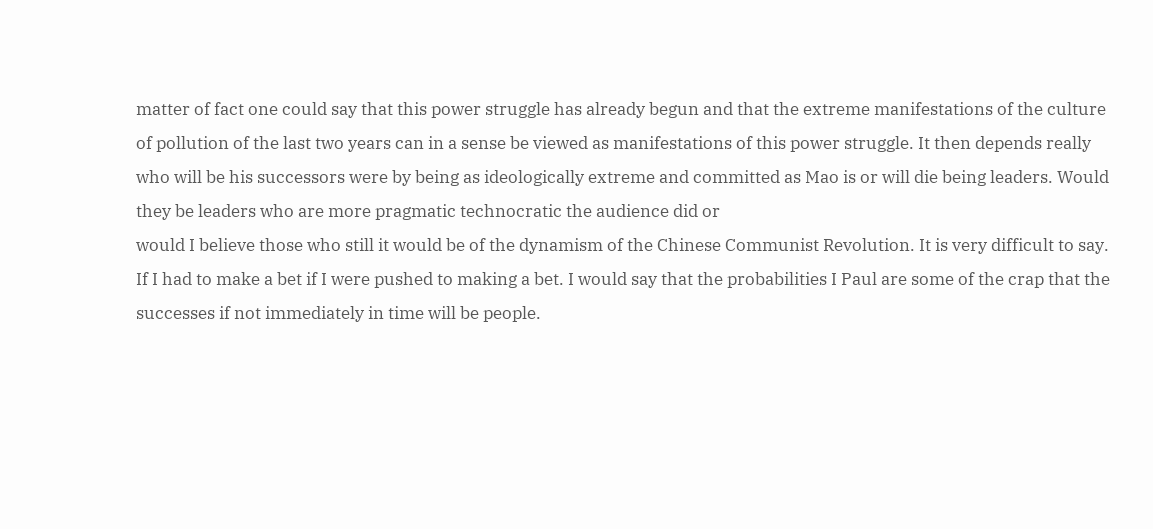matter of fact one could say that this power struggle has already begun and that the extreme manifestations of the culture of pollution of the last two years can in a sense be viewed as manifestations of this power struggle. It then depends really who will be his successors were by being as ideologically extreme and committed as Mao is or will die being leaders. Would they be leaders who are more pragmatic technocratic the audience did or
would I believe those who still it would be of the dynamism of the Chinese Communist Revolution. It is very difficult to say. If I had to make a bet if I were pushed to making a bet. I would say that the probabilities I Paul are some of the crap that the successes if not immediately in time will be people.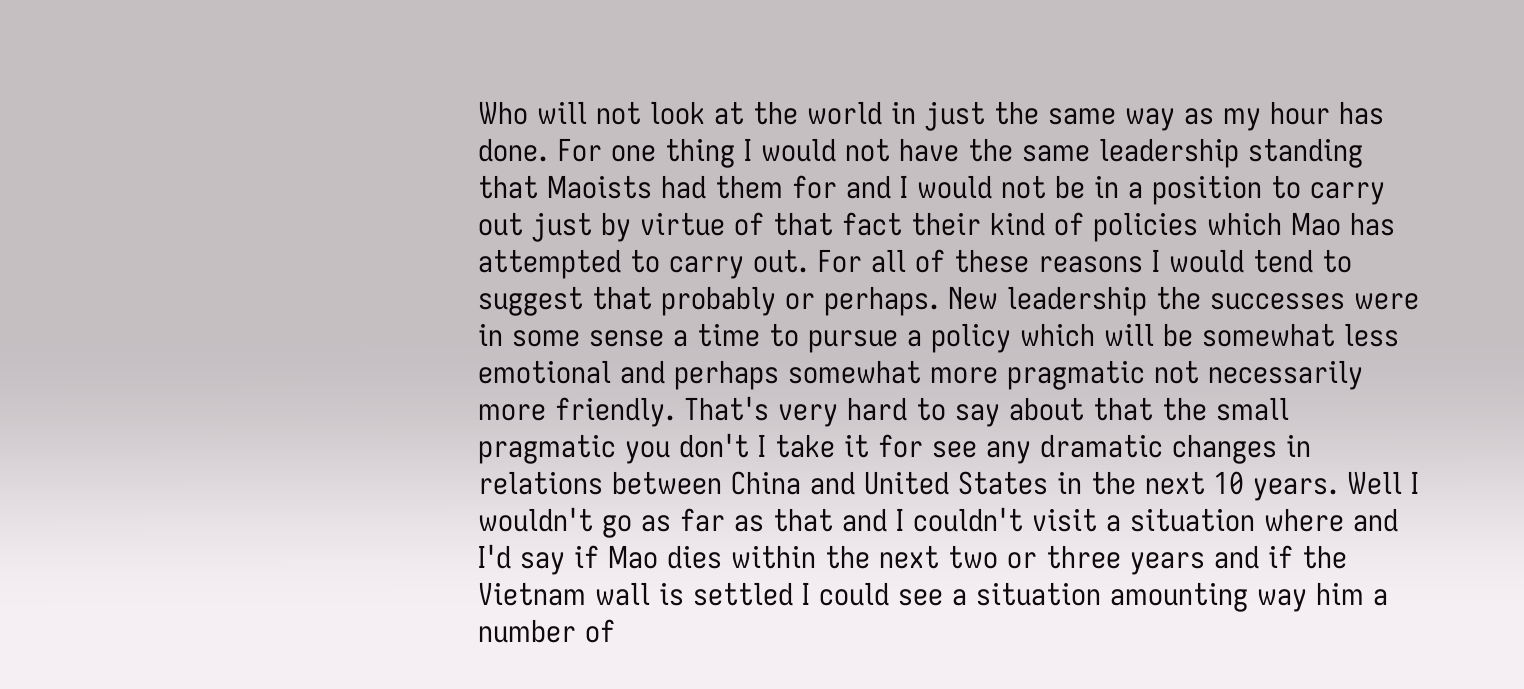Who will not look at the world in just the same way as my hour has done. For one thing I would not have the same leadership standing that Maoists had them for and I would not be in a position to carry out just by virtue of that fact their kind of policies which Mao has attempted to carry out. For all of these reasons I would tend to suggest that probably or perhaps. New leadership the successes were
in some sense a time to pursue a policy which will be somewhat less emotional and perhaps somewhat more pragmatic not necessarily more friendly. That's very hard to say about that the small pragmatic you don't I take it for see any dramatic changes in relations between China and United States in the next 10 years. Well I wouldn't go as far as that and I couldn't visit a situation where and I'd say if Mao dies within the next two or three years and if the Vietnam wall is settled I could see a situation amounting way him a number of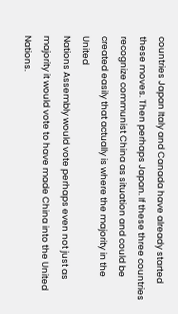countries Japan Italy and Canada have already started these moves. Then perhaps Japan. If these three countries recognize communist China as situation and could be created easily that actually is where the majority in the United
Nations Assembly would vote perhaps even not just as majority it would vote to have made China into the United Nations.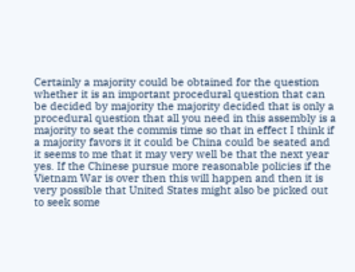Certainly a majority could be obtained for the question whether it is an important procedural question that can be decided by majority the majority decided that is only a procedural question that all you need in this assembly is a majority to seat the commis time so that in effect I think if a majority favors it it could be China could be seated and it seems to me that it may very well be that the next year yes. If the Chinese pursue more reasonable policies if the Vietnam War is over then this will happen and then it is very possible that United States might also be picked out to seek some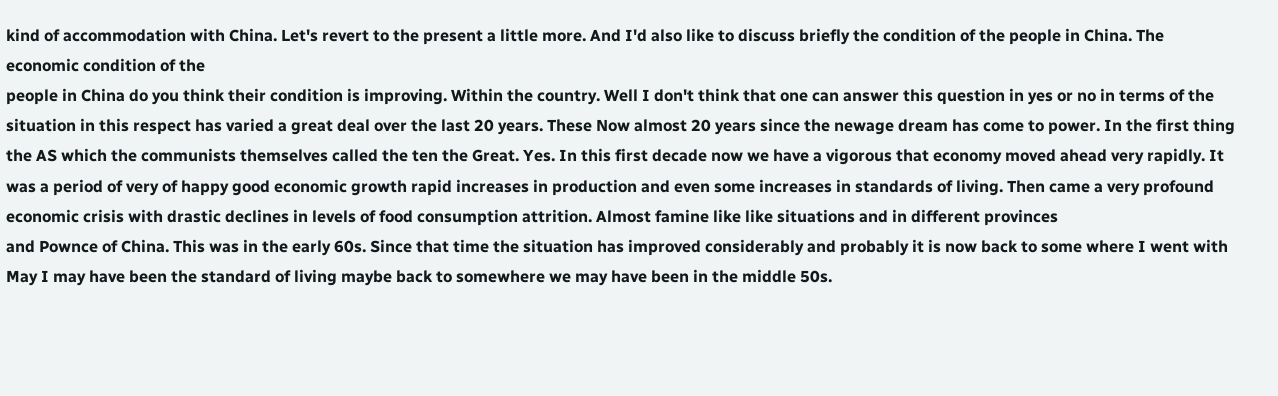kind of accommodation with China. Let's revert to the present a little more. And I'd also like to discuss briefly the condition of the people in China. The economic condition of the
people in China do you think their condition is improving. Within the country. Well I don't think that one can answer this question in yes or no in terms of the situation in this respect has varied a great deal over the last 20 years. These Now almost 20 years since the newage dream has come to power. In the first thing the AS which the communists themselves called the ten the Great. Yes. In this first decade now we have a vigorous that economy moved ahead very rapidly. It was a period of very of happy good economic growth rapid increases in production and even some increases in standards of living. Then came a very profound economic crisis with drastic declines in levels of food consumption attrition. Almost famine like like situations and in different provinces
and Pownce of China. This was in the early 60s. Since that time the situation has improved considerably and probably it is now back to some where I went with May I may have been the standard of living maybe back to somewhere we may have been in the middle 50s.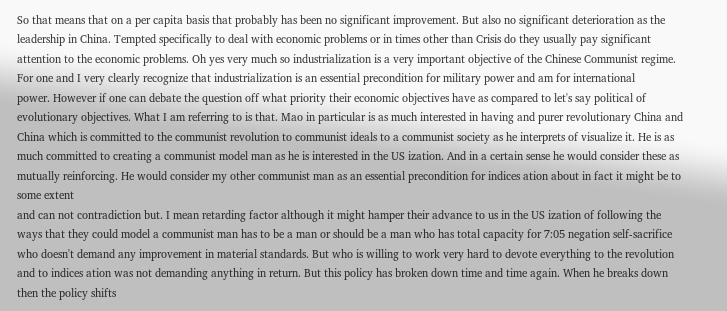So that means that on a per capita basis that probably has been no significant improvement. But also no significant deterioration as the leadership in China. Tempted specifically to deal with economic problems or in times other than Crisis do they usually pay significant attention to the economic problems. Oh yes very much so industrialization is a very important objective of the Chinese Communist regime. For one and I very clearly recognize that industrialization is an essential precondition for military power and am for international
power. However if one can debate the question off what priority their economic objectives have as compared to let's say political of evolutionary objectives. What I am referring to is that. Mao in particular is as much interested in having and purer revolutionary China and China which is committed to the communist revolution to communist ideals to a communist society as he interprets of visualize it. He is as much committed to creating a communist model man as he is interested in the US ization. And in a certain sense he would consider these as mutually reinforcing. He would consider my other communist man as an essential precondition for indices ation about in fact it might be to some extent
and can not contradiction but. I mean retarding factor although it might hamper their advance to us in the US ization of following the ways that they could model a communist man has to be a man or should be a man who has total capacity for 7:05 negation self-sacrifice who doesn't demand any improvement in material standards. But who is willing to work very hard to devote everything to the revolution and to indices ation was not demanding anything in return. But this policy has broken down time and time again. When he breaks down then the policy shifts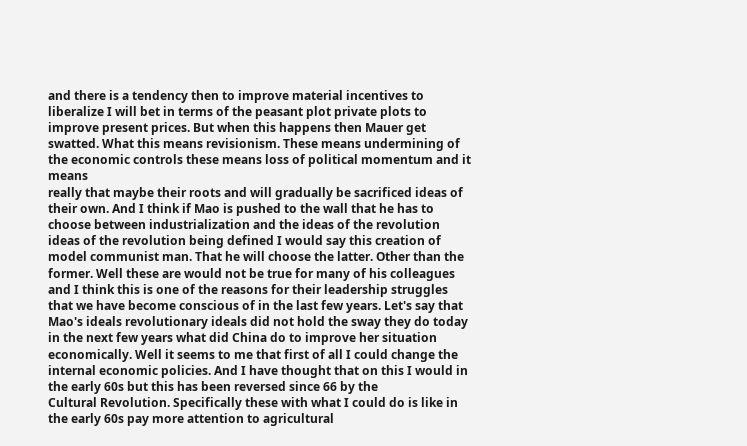and there is a tendency then to improve material incentives to liberalize I will bet in terms of the peasant plot private plots to improve present prices. But when this happens then Mauer get swatted. What this means revisionism. These means undermining of the economic controls these means loss of political momentum and it means
really that maybe their roots and will gradually be sacrificed ideas of their own. And I think if Mao is pushed to the wall that he has to choose between industrialization and the ideas of the revolution ideas of the revolution being defined I would say this creation of model communist man. That he will choose the latter. Other than the former. Well these are would not be true for many of his colleagues and I think this is one of the reasons for their leadership struggles that we have become conscious of in the last few years. Let's say that Mao's ideals revolutionary ideals did not hold the sway they do today in the next few years what did China do to improve her situation economically. Well it seems to me that first of all I could change the internal economic policies. And I have thought that on this I would in the early 60s but this has been reversed since 66 by the
Cultural Revolution. Specifically these with what I could do is like in the early 60s pay more attention to agricultural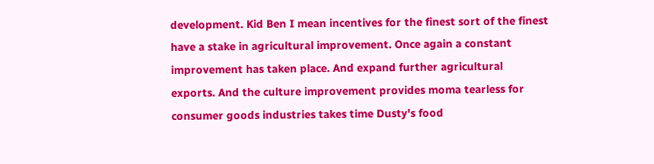development. Kid Ben I mean incentives for the finest sort of the finest have a stake in agricultural improvement. Once again a constant improvement has taken place. And expand further agricultural exports. And the culture improvement provides moma tearless for consumer goods industries takes time Dusty's food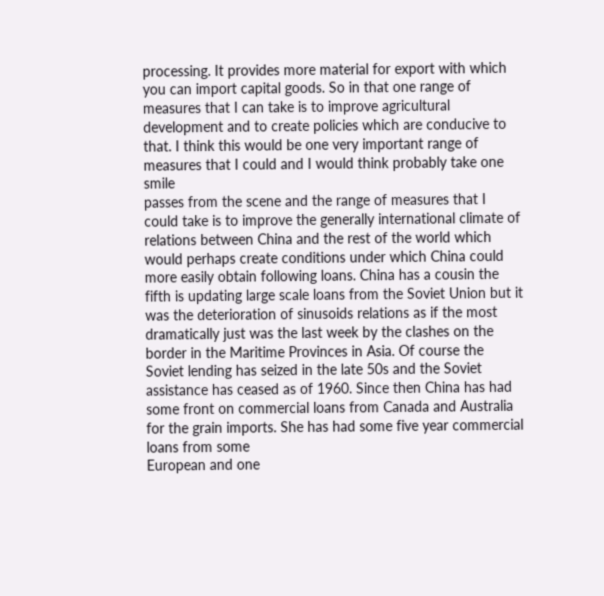processing. It provides more material for export with which you can import capital goods. So in that one range of measures that I can take is to improve agricultural development and to create policies which are conducive to that. I think this would be one very important range of measures that I could and I would think probably take one smile
passes from the scene and the range of measures that I could take is to improve the generally international climate of relations between China and the rest of the world which would perhaps create conditions under which China could more easily obtain following loans. China has a cousin the fifth is updating large scale loans from the Soviet Union but it was the deterioration of sinusoids relations as if the most dramatically just was the last week by the clashes on the border in the Maritime Provinces in Asia. Of course the Soviet lending has seized in the late 50s and the Soviet assistance has ceased as of 1960. Since then China has had some front on commercial loans from Canada and Australia for the grain imports. She has had some five year commercial loans from some
European and one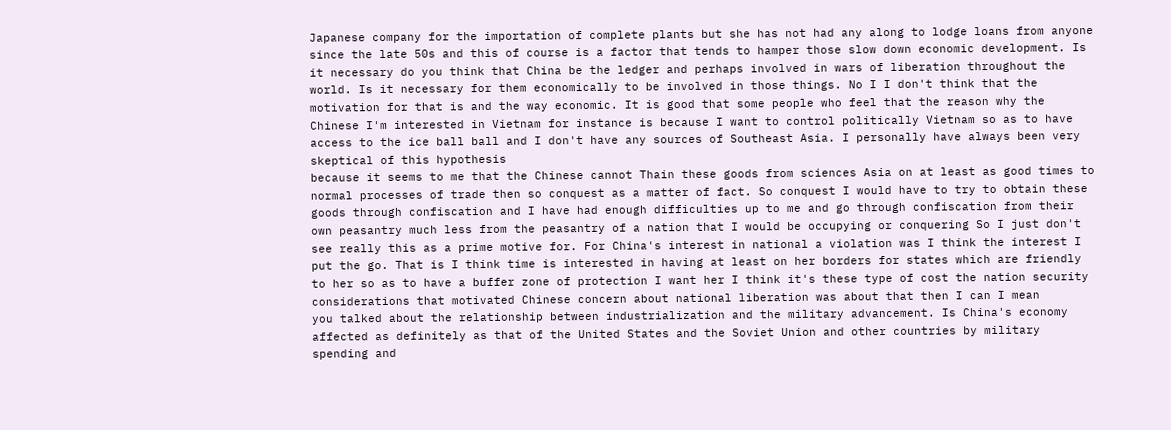Japanese company for the importation of complete plants but she has not had any along to lodge loans from anyone since the late 50s and this of course is a factor that tends to hamper those slow down economic development. Is it necessary do you think that China be the ledger and perhaps involved in wars of liberation throughout the world. Is it necessary for them economically to be involved in those things. No I I don't think that the motivation for that is and the way economic. It is good that some people who feel that the reason why the Chinese I'm interested in Vietnam for instance is because I want to control politically Vietnam so as to have access to the ice ball ball and I don't have any sources of Southeast Asia. I personally have always been very skeptical of this hypothesis
because it seems to me that the Chinese cannot Thain these goods from sciences Asia on at least as good times to normal processes of trade then so conquest as a matter of fact. So conquest I would have to try to obtain these goods through confiscation and I have had enough difficulties up to me and go through confiscation from their own peasantry much less from the peasantry of a nation that I would be occupying or conquering So I just don't see really this as a prime motive for. For China's interest in national a violation was I think the interest I put the go. That is I think time is interested in having at least on her borders for states which are friendly to her so as to have a buffer zone of protection I want her I think it's these type of cost the nation security considerations that motivated Chinese concern about national liberation was about that then I can I mean
you talked about the relationship between industrialization and the military advancement. Is China's economy affected as definitely as that of the United States and the Soviet Union and other countries by military spending and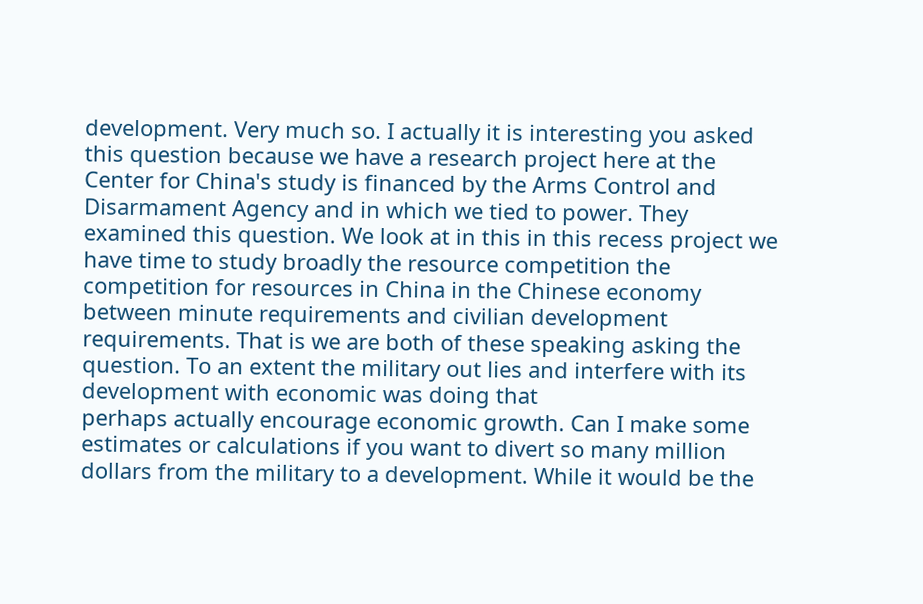development. Very much so. I actually it is interesting you asked this question because we have a research project here at the Center for China's study is financed by the Arms Control and Disarmament Agency and in which we tied to power. They examined this question. We look at in this in this recess project we have time to study broadly the resource competition the competition for resources in China in the Chinese economy between minute requirements and civilian development requirements. That is we are both of these speaking asking the question. To an extent the military out lies and interfere with its development with economic was doing that
perhaps actually encourage economic growth. Can I make some estimates or calculations if you want to divert so many million dollars from the military to a development. While it would be the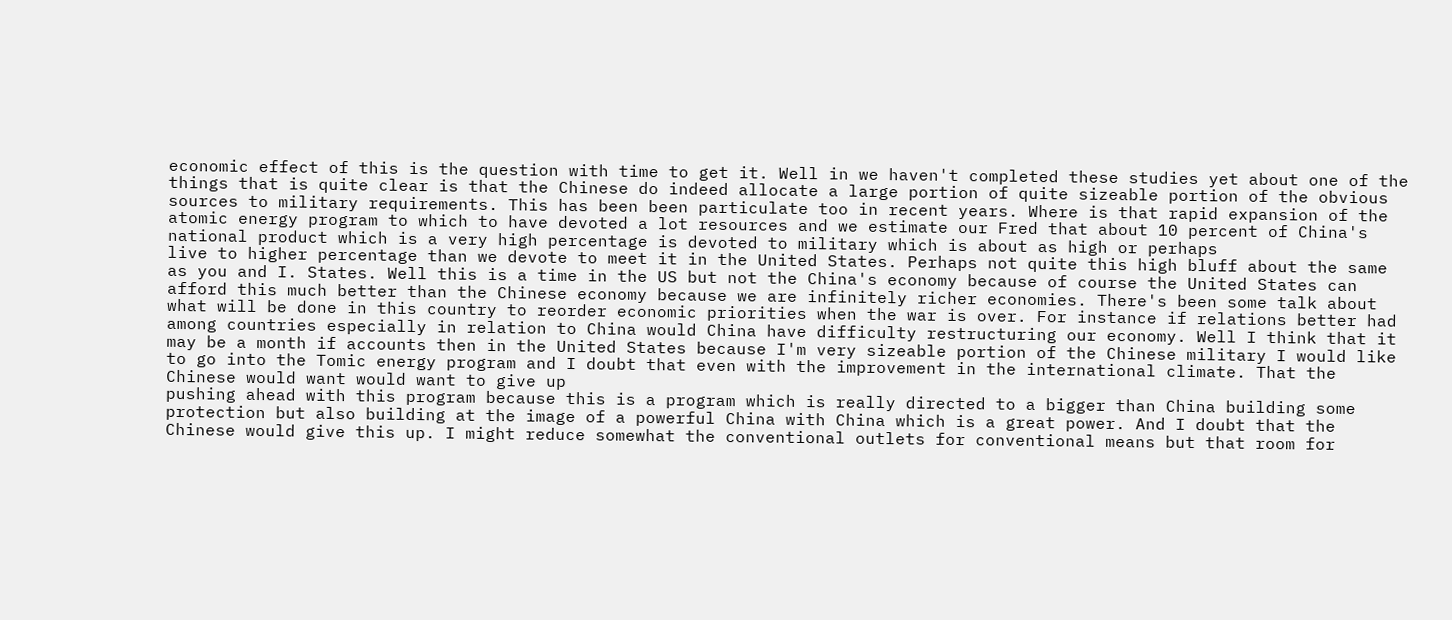economic effect of this is the question with time to get it. Well in we haven't completed these studies yet about one of the things that is quite clear is that the Chinese do indeed allocate a large portion of quite sizeable portion of the obvious sources to military requirements. This has been been particulate too in recent years. Where is that rapid expansion of the atomic energy program to which to have devoted a lot resources and we estimate our Fred that about 10 percent of China's national product which is a very high percentage is devoted to military which is about as high or perhaps
live to higher percentage than we devote to meet it in the United States. Perhaps not quite this high bluff about the same as you and I. States. Well this is a time in the US but not the China's economy because of course the United States can afford this much better than the Chinese economy because we are infinitely richer economies. There's been some talk about what will be done in this country to reorder economic priorities when the war is over. For instance if relations better had among countries especially in relation to China would China have difficulty restructuring our economy. Well I think that it may be a month if accounts then in the United States because I'm very sizeable portion of the Chinese military I would like to go into the Tomic energy program and I doubt that even with the improvement in the international climate. That the Chinese would want would want to give up
pushing ahead with this program because this is a program which is really directed to a bigger than China building some protection but also building at the image of a powerful China with China which is a great power. And I doubt that the Chinese would give this up. I might reduce somewhat the conventional outlets for conventional means but that room for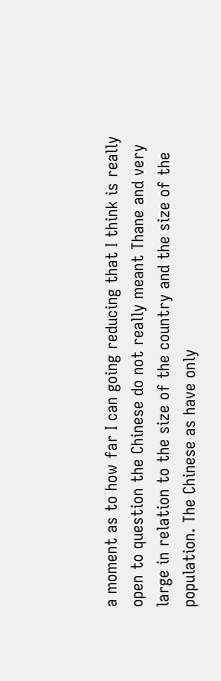a moment as to how far I can going reducing that I think is really open to question the Chinese do not really meant Thane and very large in relation to the size of the country and the size of the population. The Chinese as have only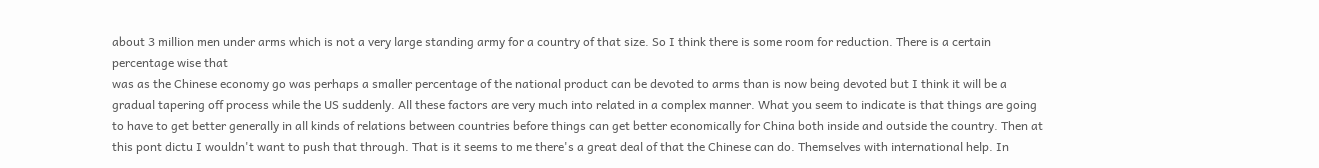about 3 million men under arms which is not a very large standing army for a country of that size. So I think there is some room for reduction. There is a certain percentage wise that
was as the Chinese economy go was perhaps a smaller percentage of the national product can be devoted to arms than is now being devoted but I think it will be a gradual tapering off process while the US suddenly. All these factors are very much into related in a complex manner. What you seem to indicate is that things are going to have to get better generally in all kinds of relations between countries before things can get better economically for China both inside and outside the country. Then at this pont dictu I wouldn't want to push that through. That is it seems to me there's a great deal of that the Chinese can do. Themselves with international help. In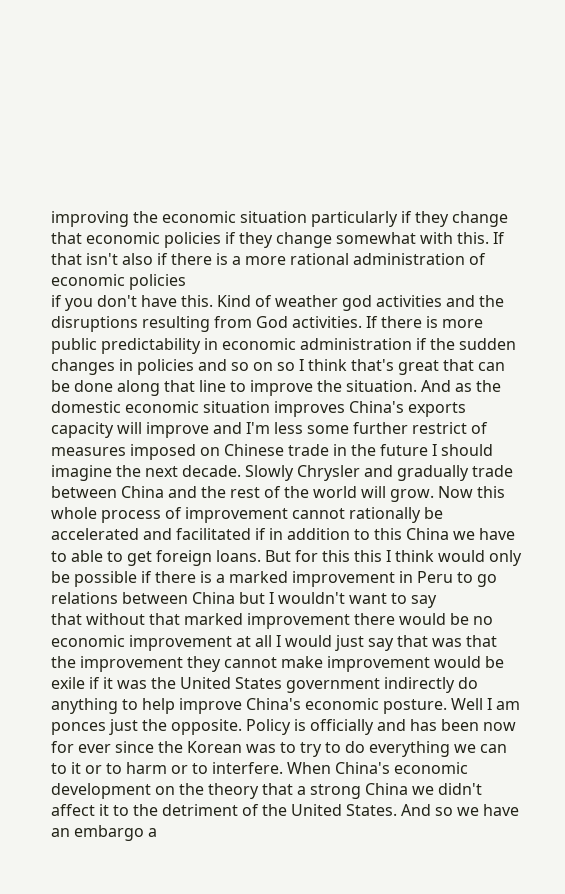improving the economic situation particularly if they change that economic policies if they change somewhat with this. If that isn't also if there is a more rational administration of economic policies
if you don't have this. Kind of weather god activities and the disruptions resulting from God activities. If there is more public predictability in economic administration if the sudden changes in policies and so on so I think that's great that can be done along that line to improve the situation. And as the domestic economic situation improves China's exports capacity will improve and I'm less some further restrict of measures imposed on Chinese trade in the future I should imagine the next decade. Slowly Chrysler and gradually trade between China and the rest of the world will grow. Now this whole process of improvement cannot rationally be accelerated and facilitated if in addition to this China we have to able to get foreign loans. But for this this I think would only be possible if there is a marked improvement in Peru to go relations between China but I wouldn't want to say
that without that marked improvement there would be no economic improvement at all I would just say that was that the improvement they cannot make improvement would be exile if it was the United States government indirectly do anything to help improve China's economic posture. Well I am ponces just the opposite. Policy is officially and has been now for ever since the Korean was to try to do everything we can to it or to harm or to interfere. When China's economic development on the theory that a strong China we didn't affect it to the detriment of the United States. And so we have an embargo a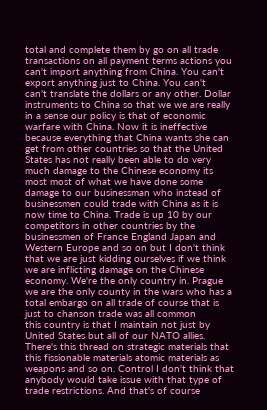total and complete them by go on all trade transactions on all payment terms actions you can't import anything from China. You can't export anything just to China. You can't
can't translate the dollars or any other. Dollar instruments to China so that we we are really in a sense our policy is that of economic warfare with China. Now it is ineffective because everything that China wants she can get from other countries so that the United States has not really been able to do very much damage to the Chinese economy its most most of what we have done some damage to our businessman who instead of businessmen could trade with China as it is now time to China. Trade is up 10 by our competitors in other countries by the businessmen of France England Japan and Western Europe and so on but I don't think that we are just kidding ourselves if we think we are inflicting damage on the Chinese economy. We're the only country in. Prague we are the only county in the wars who has a total embargo on all trade of course that is just to chanson trade was all common
this country is that I maintain not just by United States but all of our NATO allies. There's this thread on strategic materials that this fissionable materials atomic materials as weapons and so on. Control I don't think that anybody would take issue with that type of trade restrictions. And that's of course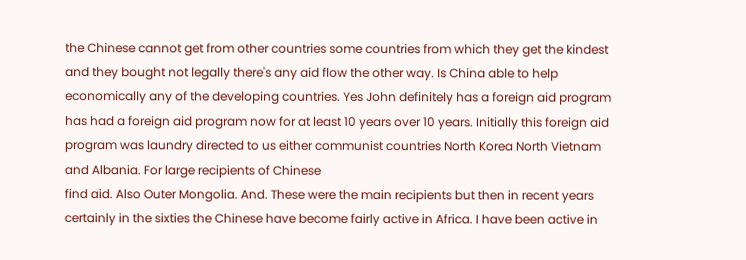the Chinese cannot get from other countries some countries from which they get the kindest and they bought not legally there's any aid flow the other way. Is China able to help economically any of the developing countries. Yes John definitely has a foreign aid program has had a foreign aid program now for at least 10 years over 10 years. Initially this foreign aid program was laundry directed to us either communist countries North Korea North Vietnam and Albania. For large recipients of Chinese
find aid. Also Outer Mongolia. And. These were the main recipients but then in recent years certainly in the sixties the Chinese have become fairly active in Africa. I have been active in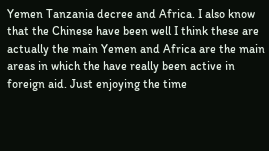Yemen Tanzania decree and Africa. I also know that the Chinese have been well I think these are actually the main Yemen and Africa are the main areas in which the have really been active in foreign aid. Just enjoying the time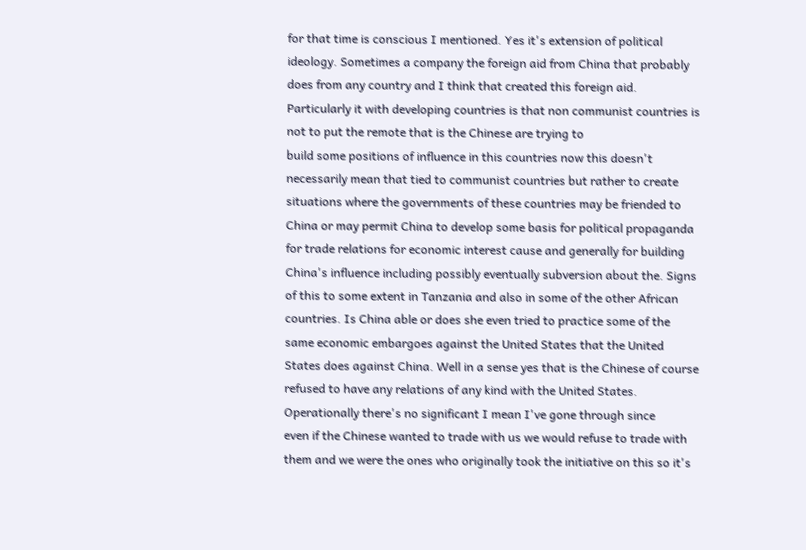for that time is conscious I mentioned. Yes it's extension of political ideology. Sometimes a company the foreign aid from China that probably does from any country and I think that created this foreign aid. Particularly it with developing countries is that non communist countries is not to put the remote that is the Chinese are trying to
build some positions of influence in this countries now this doesn't necessarily mean that tied to communist countries but rather to create situations where the governments of these countries may be friended to China or may permit China to develop some basis for political propaganda for trade relations for economic interest cause and generally for building China's influence including possibly eventually subversion about the. Signs of this to some extent in Tanzania and also in some of the other African countries. Is China able or does she even tried to practice some of the same economic embargoes against the United States that the United States does against China. Well in a sense yes that is the Chinese of course refused to have any relations of any kind with the United States. Operationally there's no significant I mean I've gone through since
even if the Chinese wanted to trade with us we would refuse to trade with them and we were the ones who originally took the initiative on this so it's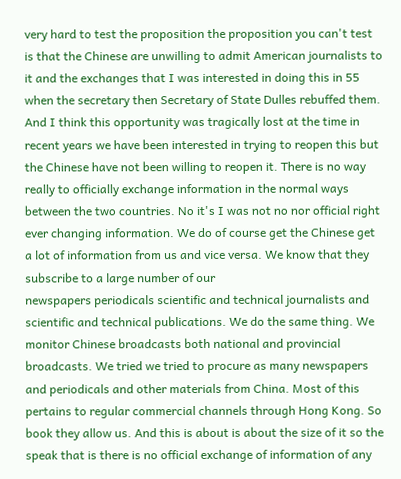very hard to test the proposition the proposition you can't test is that the Chinese are unwilling to admit American journalists to it and the exchanges that I was interested in doing this in 55 when the secretary then Secretary of State Dulles rebuffed them. And I think this opportunity was tragically lost at the time in recent years we have been interested in trying to reopen this but the Chinese have not been willing to reopen it. There is no way really to officially exchange information in the normal ways between the two countries. No it's I was not no nor official right ever changing information. We do of course get the Chinese get a lot of information from us and vice versa. We know that they subscribe to a large number of our
newspapers periodicals scientific and technical journalists and scientific and technical publications. We do the same thing. We monitor Chinese broadcasts both national and provincial broadcasts. We tried we tried to procure as many newspapers and periodicals and other materials from China. Most of this pertains to regular commercial channels through Hong Kong. So book they allow us. And this is about is about the size of it so the speak that is there is no official exchange of information of any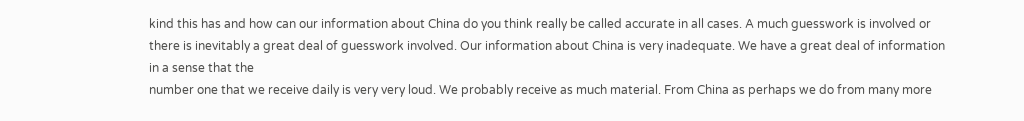kind this has and how can our information about China do you think really be called accurate in all cases. A much guesswork is involved or there is inevitably a great deal of guesswork involved. Our information about China is very inadequate. We have a great deal of information in a sense that the
number one that we receive daily is very very loud. We probably receive as much material. From China as perhaps we do from many more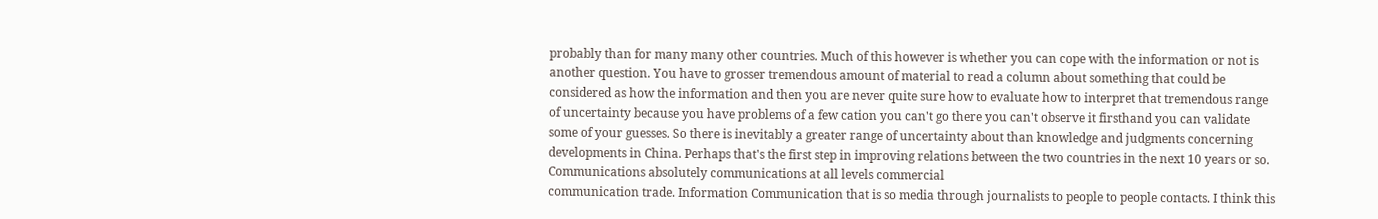probably than for many many other countries. Much of this however is whether you can cope with the information or not is another question. You have to grosser tremendous amount of material to read a column about something that could be considered as how the information and then you are never quite sure how to evaluate how to interpret that tremendous range of uncertainty because you have problems of a few cation you can't go there you can't observe it firsthand you can validate some of your guesses. So there is inevitably a greater range of uncertainty about than knowledge and judgments concerning developments in China. Perhaps that's the first step in improving relations between the two countries in the next 10 years or so. Communications absolutely communications at all levels commercial
communication trade. Information Communication that is so media through journalists to people to people contacts. I think this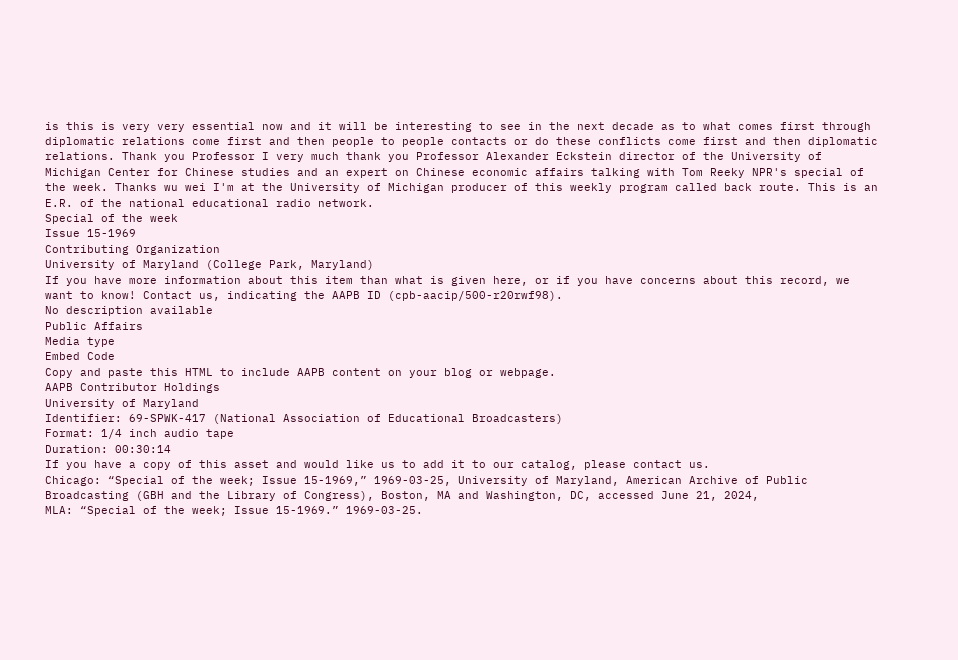is this is very very essential now and it will be interesting to see in the next decade as to what comes first through diplomatic relations come first and then people to people contacts or do these conflicts come first and then diplomatic relations. Thank you Professor I very much thank you Professor Alexander Eckstein director of the University of Michigan Center for Chinese studies and an expert on Chinese economic affairs talking with Tom Reeky NPR's special of the week. Thanks wu wei I'm at the University of Michigan producer of this weekly program called back route. This is an E.R. of the national educational radio network.
Special of the week
Issue 15-1969
Contributing Organization
University of Maryland (College Park, Maryland)
If you have more information about this item than what is given here, or if you have concerns about this record, we want to know! Contact us, indicating the AAPB ID (cpb-aacip/500-r20rwf98).
No description available
Public Affairs
Media type
Embed Code
Copy and paste this HTML to include AAPB content on your blog or webpage.
AAPB Contributor Holdings
University of Maryland
Identifier: 69-SPWK-417 (National Association of Educational Broadcasters)
Format: 1/4 inch audio tape
Duration: 00:30:14
If you have a copy of this asset and would like us to add it to our catalog, please contact us.
Chicago: “Special of the week; Issue 15-1969,” 1969-03-25, University of Maryland, American Archive of Public Broadcasting (GBH and the Library of Congress), Boston, MA and Washington, DC, accessed June 21, 2024,
MLA: “Special of the week; Issue 15-1969.” 1969-03-25.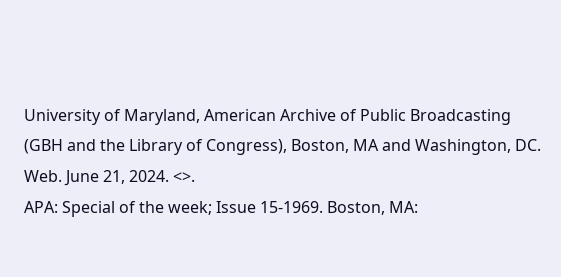University of Maryland, American Archive of Public Broadcasting (GBH and the Library of Congress), Boston, MA and Washington, DC. Web. June 21, 2024. <>.
APA: Special of the week; Issue 15-1969. Boston, MA: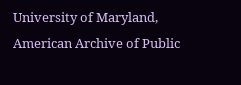University of Maryland, American Archive of Public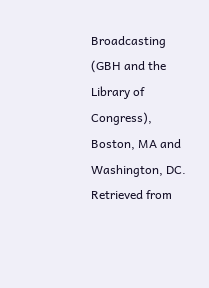Broadcasting (GBH and the Library of Congress), Boston, MA and Washington, DC. Retrieved from